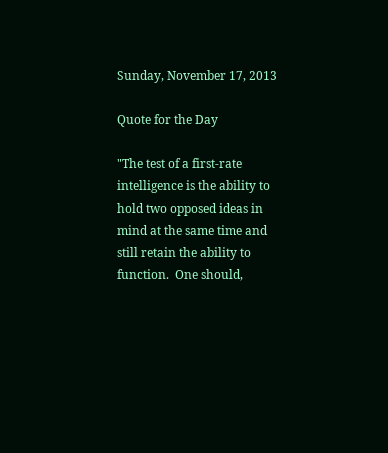Sunday, November 17, 2013

Quote for the Day

"The test of a first-rate intelligence is the ability to hold two opposed ideas in mind at the same time and still retain the ability to function.  One should,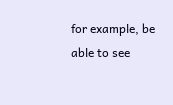for example, be able to see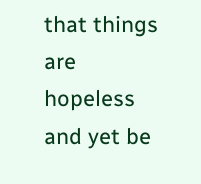that things are hopeless and yet be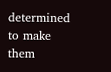determined to make them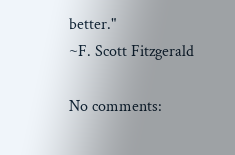better."
~F. Scott Fitzgerald

No comments: